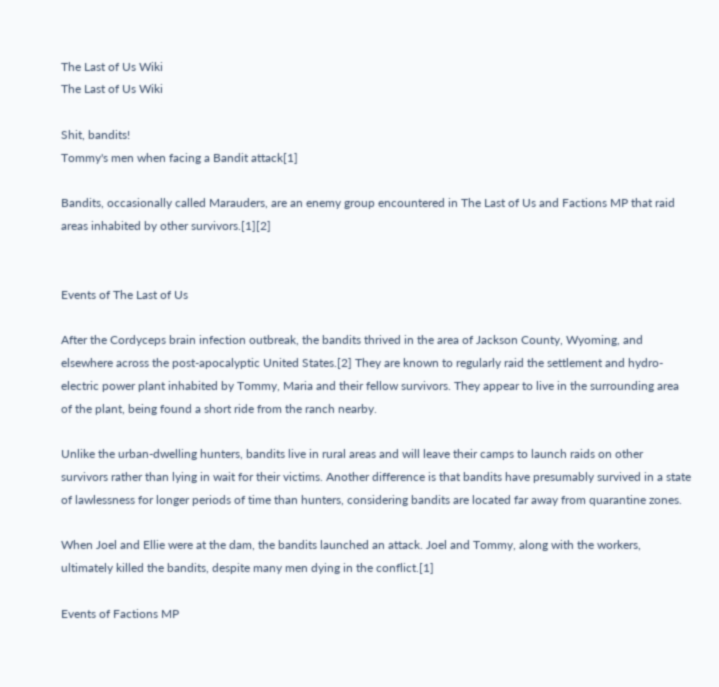The Last of Us Wiki
The Last of Us Wiki

Shit, bandits!
Tommy's men when facing a Bandit attack[1]

Bandits, occasionally called Marauders, are an enemy group encountered in The Last of Us and Factions MP that raid areas inhabited by other survivors.[1][2]


Events of The Last of Us

After the Cordyceps brain infection outbreak, the bandits thrived in the area of Jackson County, Wyoming, and elsewhere across the post-apocalyptic United States.[2] They are known to regularly raid the settlement and hydro-electric power plant inhabited by Tommy, Maria and their fellow survivors. They appear to live in the surrounding area of the plant, being found a short ride from the ranch nearby.

Unlike the urban-dwelling hunters, bandits live in rural areas and will leave their camps to launch raids on other survivors rather than lying in wait for their victims. Another difference is that bandits have presumably survived in a state of lawlessness for longer periods of time than hunters, considering bandits are located far away from quarantine zones.

When Joel and Ellie were at the dam, the bandits launched an attack. Joel and Tommy, along with the workers, ultimately killed the bandits, despite many men dying in the conflict.[1]

Events of Factions MP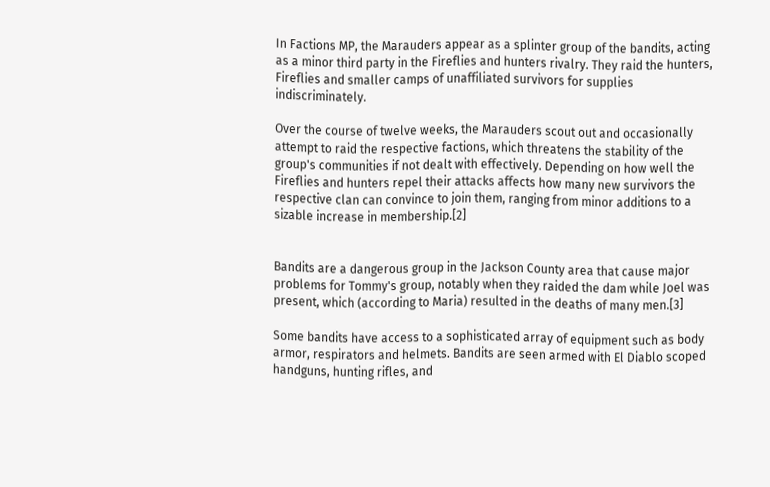In Factions MP, the Marauders appear as a splinter group of the bandits, acting as a minor third party in the Fireflies and hunters rivalry. They raid the hunters, Fireflies and smaller camps of unaffiliated survivors for supplies indiscriminately.

Over the course of twelve weeks, the Marauders scout out and occasionally attempt to raid the respective factions, which threatens the stability of the group's communities if not dealt with effectively. Depending on how well the Fireflies and hunters repel their attacks affects how many new survivors the respective clan can convince to join them, ranging from minor additions to a sizable increase in membership.[2]


Bandits are a dangerous group in the Jackson County area that cause major problems for Tommy's group, notably when they raided the dam while Joel was present, which (according to Maria) resulted in the deaths of many men.[3]

Some bandits have access to a sophisticated array of equipment such as body armor, respirators and helmets. Bandits are seen armed with El Diablo scoped handguns, hunting rifles, and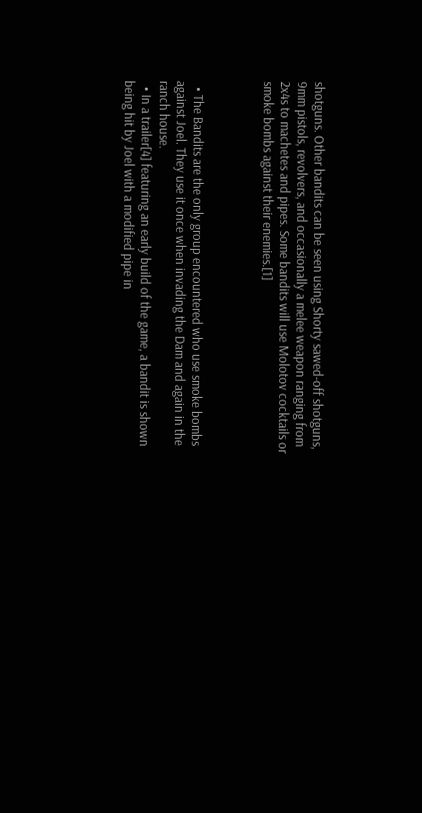shotguns. Other bandits can be seen using Shorty sawed-off shotguns, 9mm pistols, revolvers, and occasionally a melee weapon ranging from 2x4s to machetes and pipes. Some bandits will use Molotov cocktails or smoke bombs against their enemies.[1]



  • The Bandits are the only group encountered who use smoke bombs against Joel. They use it once when invading the Dam and again in the ranch house.
  • In a trailer[4] featuring an early build of the game, a bandit is shown being hit by Joel with a modified pipe in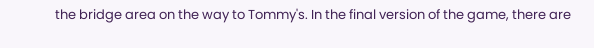the bridge area on the way to Tommy's. In the final version of the game, there are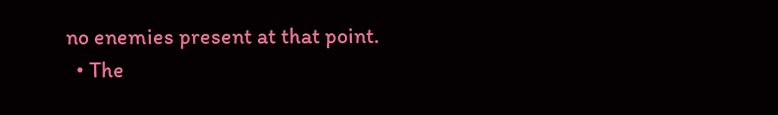no enemies present at that point.
  • The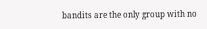bandits are the only group with no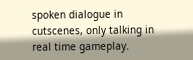spoken dialogue in cutscenes, only talking in real time gameplay.